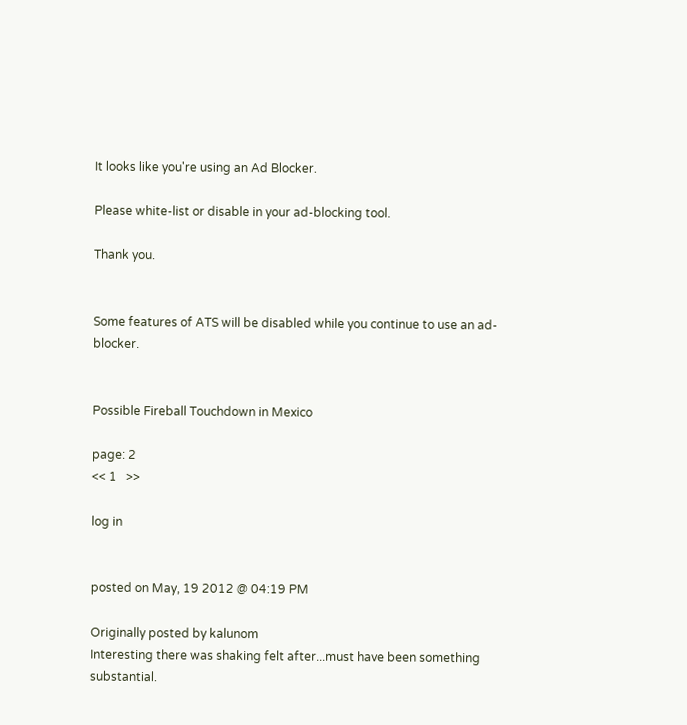It looks like you're using an Ad Blocker.

Please white-list or disable in your ad-blocking tool.

Thank you.


Some features of ATS will be disabled while you continue to use an ad-blocker.


Possible Fireball Touchdown in Mexico

page: 2
<< 1   >>

log in


posted on May, 19 2012 @ 04:19 PM

Originally posted by kalunom
Interesting there was shaking felt after...must have been something substantial.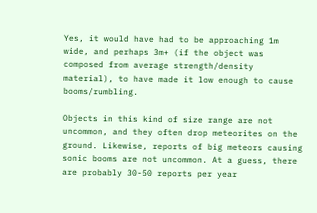Yes, it would have had to be approaching 1m wide, and perhaps 3m+ (if the object was composed from average strength/density material), to have made it low enough to cause booms/rumbling.

Objects in this kind of size range are not uncommon, and they often drop meteorites on the ground. Likewise, reports of big meteors causing sonic booms are not uncommon. At a guess, there are probably 30-50 reports per year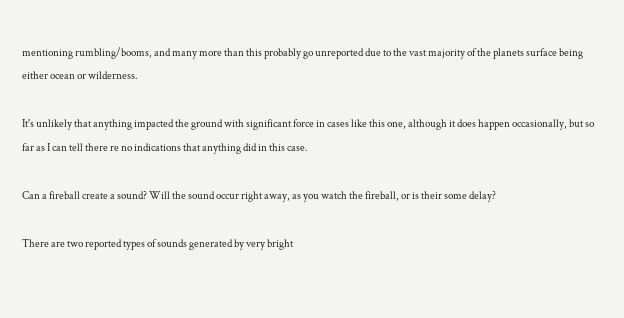mentioning rumbling/booms, and many more than this probably go unreported due to the vast majority of the planets surface being either ocean or wilderness.

It's unlikely that anything impacted the ground with significant force in cases like this one, although it does happen occasionally, but so far as I can tell there re no indications that anything did in this case.

Can a fireball create a sound? Will the sound occur right away, as you watch the fireball, or is their some delay?

There are two reported types of sounds generated by very bright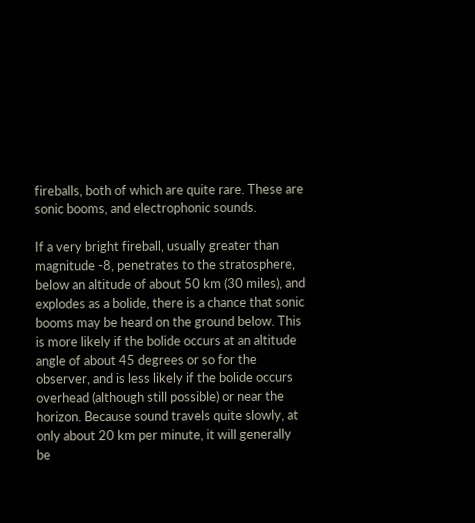fireballs, both of which are quite rare. These are sonic booms, and electrophonic sounds.

If a very bright fireball, usually greater than magnitude -8, penetrates to the stratosphere, below an altitude of about 50 km (30 miles), and explodes as a bolide, there is a chance that sonic booms may be heard on the ground below. This is more likely if the bolide occurs at an altitude angle of about 45 degrees or so for the observer, and is less likely if the bolide occurs overhead (although still possible) or near the horizon. Because sound travels quite slowly, at only about 20 km per minute, it will generally be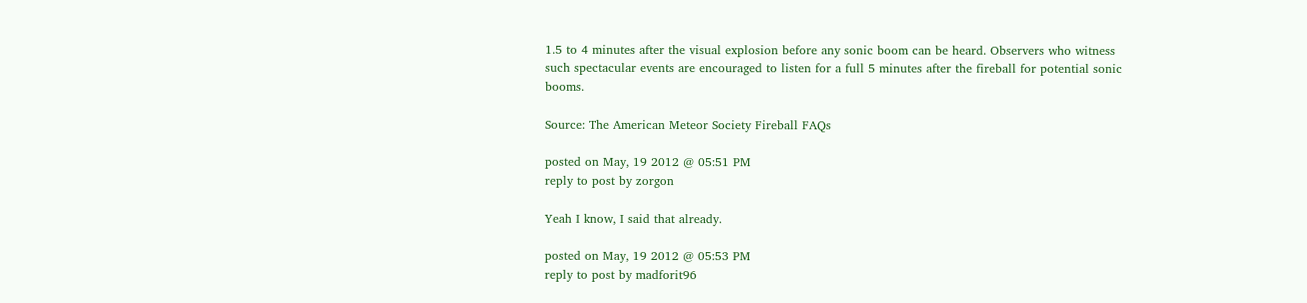1.5 to 4 minutes after the visual explosion before any sonic boom can be heard. Observers who witness such spectacular events are encouraged to listen for a full 5 minutes after the fireball for potential sonic booms.

Source: The American Meteor Society Fireball FAQs

posted on May, 19 2012 @ 05:51 PM
reply to post by zorgon

Yeah I know, I said that already.

posted on May, 19 2012 @ 05:53 PM
reply to post by madforit96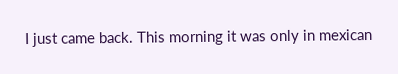I just came back. This morning it was only in mexican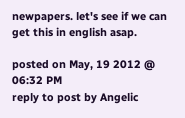newpapers. let's see if we can get this in english asap.

posted on May, 19 2012 @ 06:32 PM
reply to post by Angelic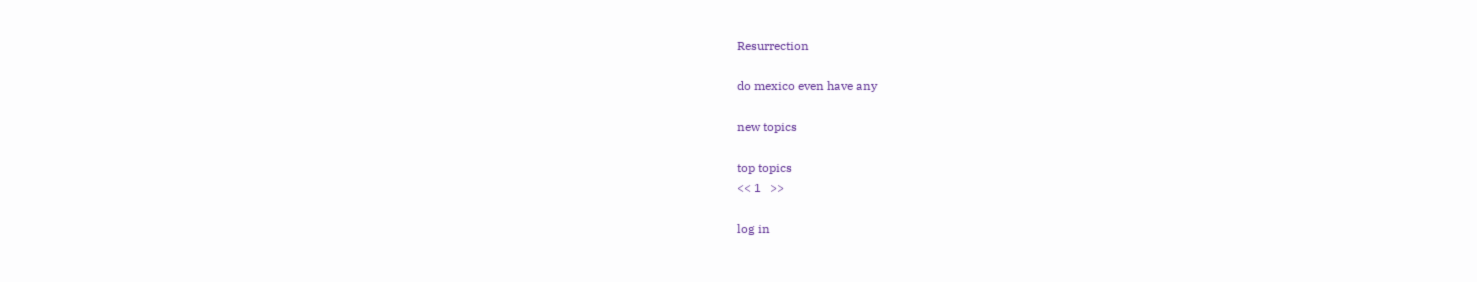Resurrection

do mexico even have any

new topics

top topics
<< 1   >>

log in